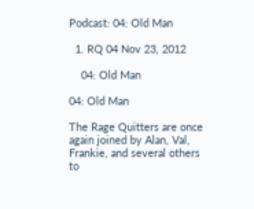Podcast: 04: Old Man

  1. RQ 04 Nov 23, 2012

    04: Old Man

04: Old Man

The Rage Quitters are once again joined by Alan, Val, Frankie, and several others to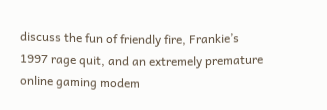discuss the fun of friendly fire, Frankie’s 1997 rage quit, and an extremely premature online gaming modem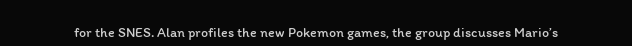for the SNES. Alan profiles the new Pokemon games, the group discusses Mario’s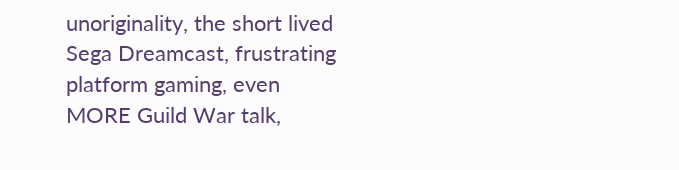unoriginality, the short lived Sega Dreamcast, frustrating platform gaming, even MORE Guild War talk,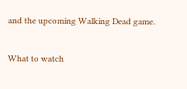and the upcoming Walking Dead game.

What to watch